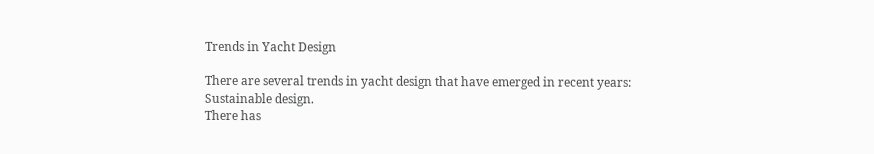Trends in Yacht Design

There are several trends in yacht design that have emerged in recent years:
Sustainable design.
There has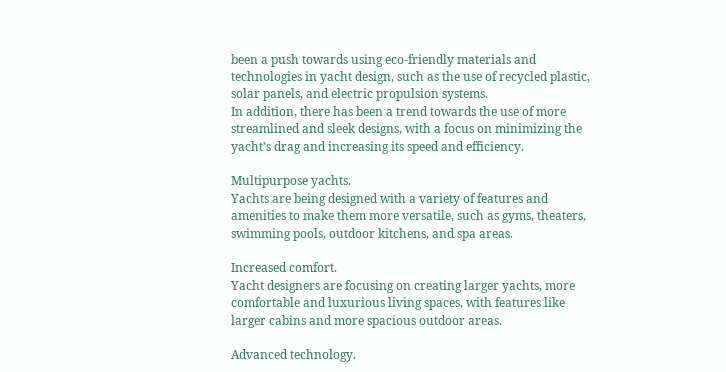been a push towards using eco-friendly materials and technologies in yacht design, such as the use of recycled plastic, solar panels, and electric propulsion systems.
In addition, there has been a trend towards the use of more streamlined and sleek designs, with a focus on minimizing the yacht’s drag and increasing its speed and efficiency.

Multipurpose yachts.
Yachts are being designed with a variety of features and amenities to make them more versatile, such as gyms, theaters, swimming pools, outdoor kitchens, and spa areas.

Increased comfort.
Yacht designers are focusing on creating larger yachts, more comfortable and luxurious living spaces, with features like larger cabins and more spacious outdoor areas.

Advanced technology.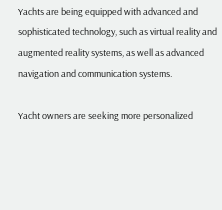Yachts are being equipped with advanced and sophisticated technology, such as virtual reality and augmented reality systems, as well as advanced navigation and communication systems.

Yacht owners are seeking more personalized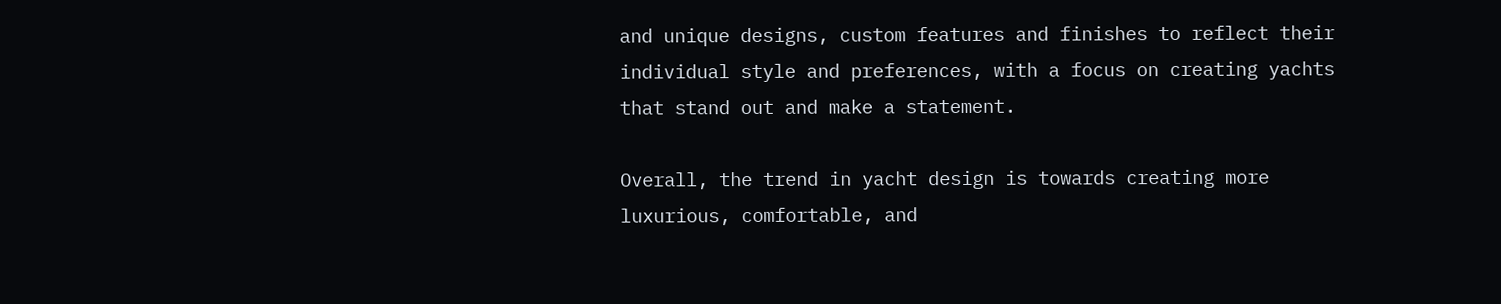and unique designs, custom features and finishes to reflect their individual style and preferences, with a focus on creating yachts that stand out and make a statement.

Overall, the trend in yacht design is towards creating more luxurious, comfortable, and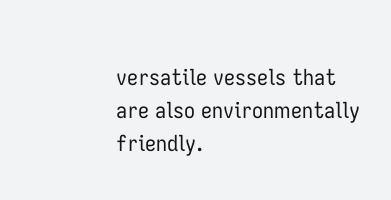versatile vessels that are also environmentally friendly.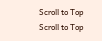Scroll to Top
Scroll to Top